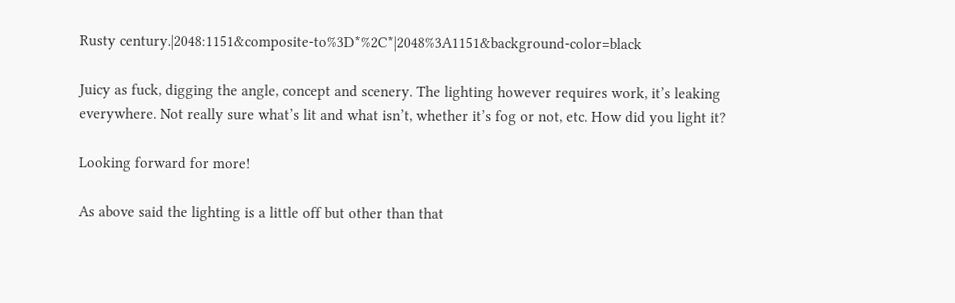Rusty century.|2048:1151&composite-to%3D*%2C*|2048%3A1151&background-color=black

Juicy as fuck, digging the angle, concept and scenery. The lighting however requires work, it’s leaking everywhere. Not really sure what’s lit and what isn’t, whether it’s fog or not, etc. How did you light it?

Looking forward for more!

As above said the lighting is a little off but other than that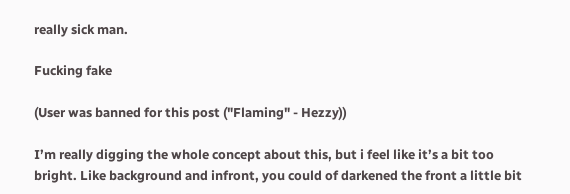really sick man.

Fucking fake

(User was banned for this post ("Flaming" - Hezzy))

I’m really digging the whole concept about this, but i feel like it’s a bit too bright. Like background and infront, you could of darkened the front a little bit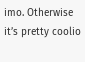imo. Otherwise it’s pretty coolio